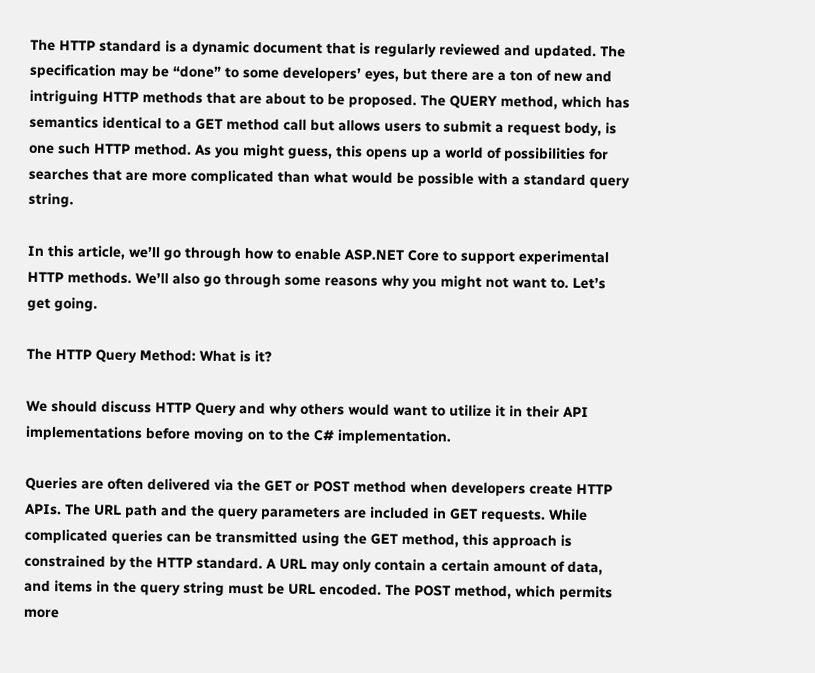The HTTP standard is a dynamic document that is regularly reviewed and updated. The specification may be “done” to some developers’ eyes, but there are a ton of new and intriguing HTTP methods that are about to be proposed. The QUERY method, which has semantics identical to a GET method call but allows users to submit a request body, is one such HTTP method. As you might guess, this opens up a world of possibilities for searches that are more complicated than what would be possible with a standard query string.

In this article, we’ll go through how to enable ASP.NET Core to support experimental HTTP methods. We’ll also go through some reasons why you might not want to. Let’s get going.

The HTTP Query Method: What is it?

We should discuss HTTP Query and why others would want to utilize it in their API implementations before moving on to the C# implementation.

Queries are often delivered via the GET or POST method when developers create HTTP APIs. The URL path and the query parameters are included in GET requests. While complicated queries can be transmitted using the GET method, this approach is constrained by the HTTP standard. A URL may only contain a certain amount of data, and items in the query string must be URL encoded. The POST method, which permits more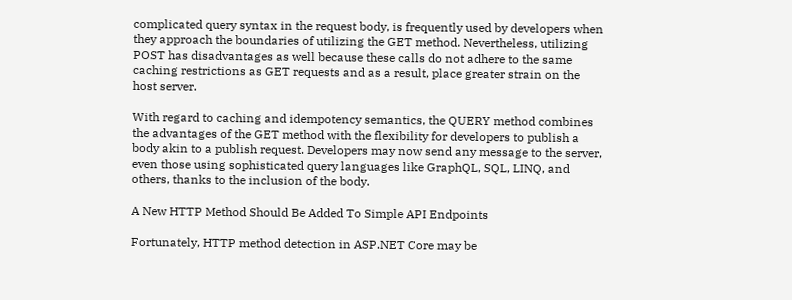complicated query syntax in the request body, is frequently used by developers when they approach the boundaries of utilizing the GET method. Nevertheless, utilizing POST has disadvantages as well because these calls do not adhere to the same caching restrictions as GET requests and as a result, place greater strain on the host server.

With regard to caching and idempotency semantics, the QUERY method combines the advantages of the GET method with the flexibility for developers to publish a body akin to a publish request. Developers may now send any message to the server, even those using sophisticated query languages like GraphQL, SQL, LINQ, and others, thanks to the inclusion of the body.

A New HTTP Method Should Be Added To Simple API Endpoints

Fortunately, HTTP method detection in ASP.NET Core may be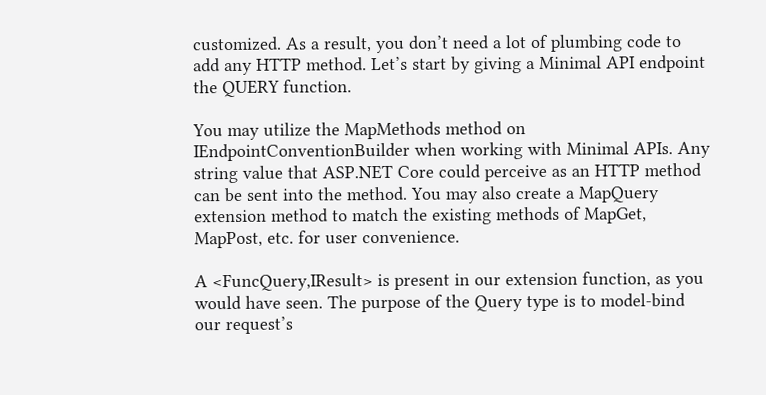customized. As a result, you don’t need a lot of plumbing code to add any HTTP method. Let’s start by giving a Minimal API endpoint the QUERY function.

You may utilize the MapMethods method on IEndpointConventionBuilder when working with Minimal APIs. Any string value that ASP.NET Core could perceive as an HTTP method can be sent into the method. You may also create a MapQuery extension method to match the existing methods of MapGet, MapPost, etc. for user convenience.

A <FuncQuery,IResult> is present in our extension function, as you would have seen. The purpose of the Query type is to model-bind our request’s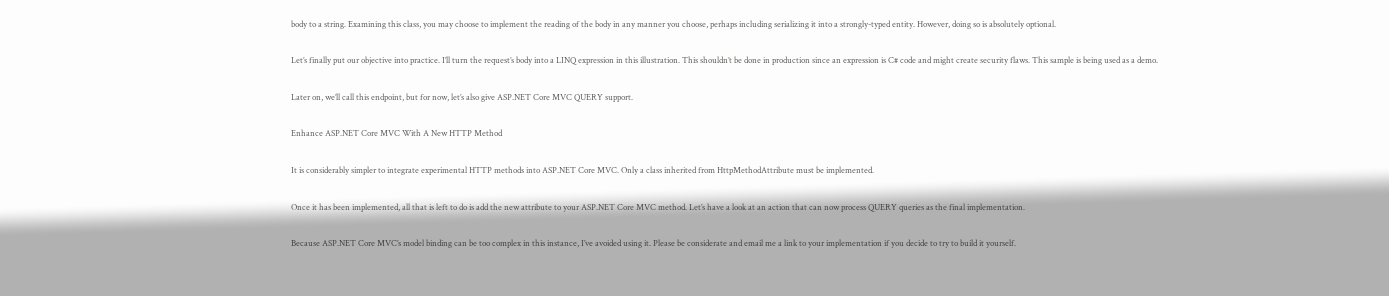body to a string. Examining this class, you may choose to implement the reading of the body in any manner you choose, perhaps including serializing it into a strongly-typed entity. However, doing so is absolutely optional.

Let’s finally put our objective into practice. I’ll turn the request’s body into a LINQ expression in this illustration. This shouldn’t be done in production since an expression is C# code and might create security flaws. This sample is being used as a demo.

Later on, we’ll call this endpoint, but for now, let’s also give ASP.NET Core MVC QUERY support.

Enhance ASP.NET Core MVC With A New HTTP Method

It is considerably simpler to integrate experimental HTTP methods into ASP.NET Core MVC. Only a class inherited from HttpMethodAttribute must be implemented.

Once it has been implemented, all that is left to do is add the new attribute to your ASP.NET Core MVC method. Let’s have a look at an action that can now process QUERY queries as the final implementation.

Because ASP.NET Core MVC’s model binding can be too complex in this instance, I’ve avoided using it. Please be considerate and email me a link to your implementation if you decide to try to build it yourself.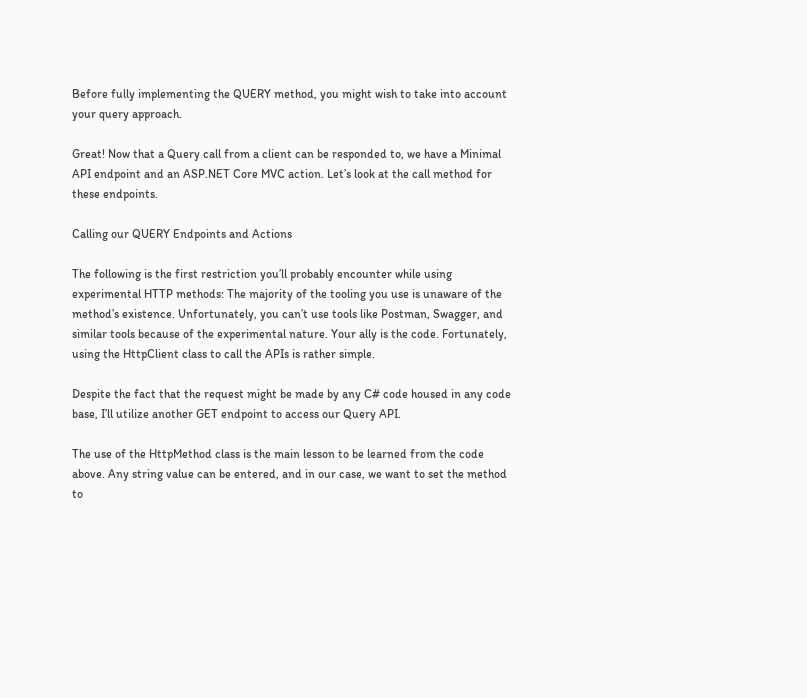Before fully implementing the QUERY method, you might wish to take into account your query approach.

Great! Now that a Query call from a client can be responded to, we have a Minimal API endpoint and an ASP.NET Core MVC action. Let’s look at the call method for these endpoints.

Calling our QUERY Endpoints and Actions

The following is the first restriction you’ll probably encounter while using experimental HTTP methods: The majority of the tooling you use is unaware of the method’s existence. Unfortunately, you can’t use tools like Postman, Swagger, and similar tools because of the experimental nature. Your ally is the code. Fortunately, using the HttpClient class to call the APIs is rather simple.

Despite the fact that the request might be made by any C# code housed in any code base, I’ll utilize another GET endpoint to access our Query API.

The use of the HttpMethod class is the main lesson to be learned from the code above. Any string value can be entered, and in our case, we want to set the method to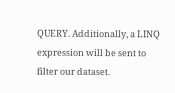QUERY. Additionally, a LINQ expression will be sent to filter our dataset.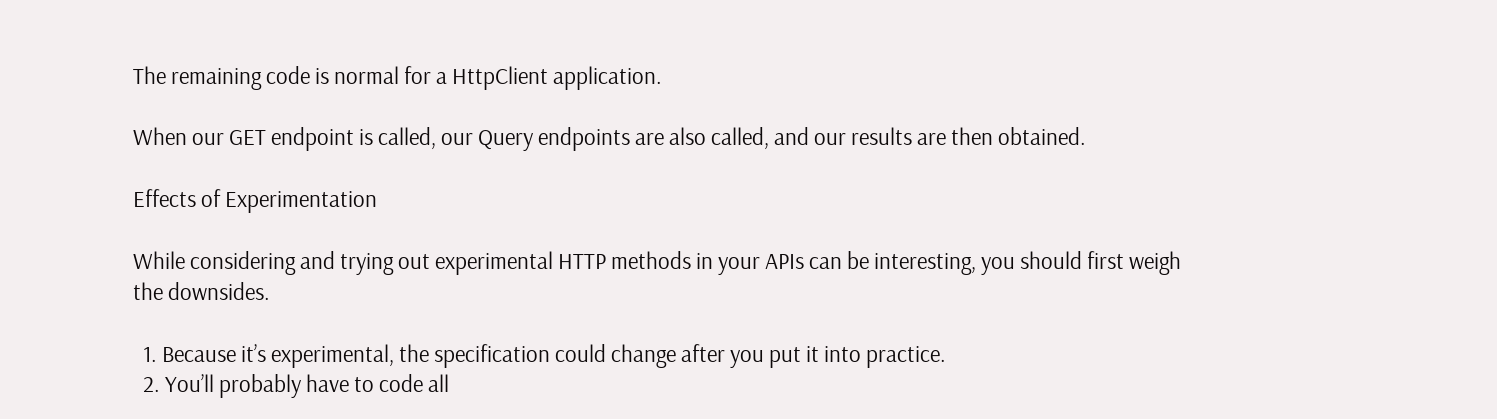The remaining code is normal for a HttpClient application.

When our GET endpoint is called, our Query endpoints are also called, and our results are then obtained.

Effects of Experimentation

While considering and trying out experimental HTTP methods in your APIs can be interesting, you should first weigh the downsides.

  1. Because it’s experimental, the specification could change after you put it into practice.
  2. You’ll probably have to code all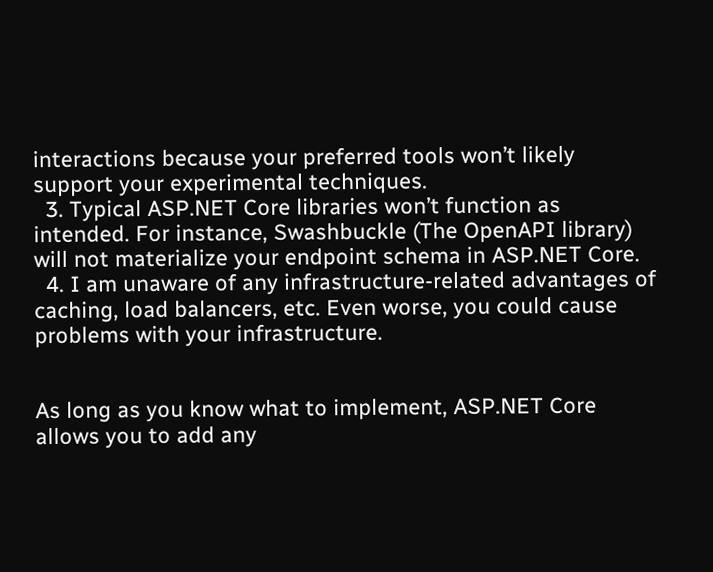interactions because your preferred tools won’t likely support your experimental techniques.
  3. Typical ASP.NET Core libraries won’t function as intended. For instance, Swashbuckle (The OpenAPI library) will not materialize your endpoint schema in ASP.NET Core.
  4. I am unaware of any infrastructure-related advantages of caching, load balancers, etc. Even worse, you could cause problems with your infrastructure.


As long as you know what to implement, ASP.NET Core allows you to add any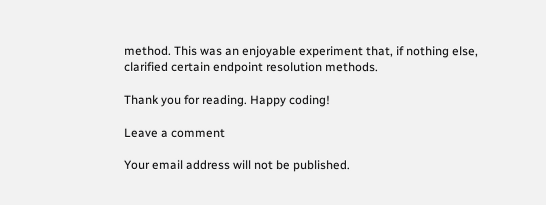method. This was an enjoyable experiment that, if nothing else, clarified certain endpoint resolution methods.

Thank you for reading. Happy coding!

Leave a comment

Your email address will not be published.